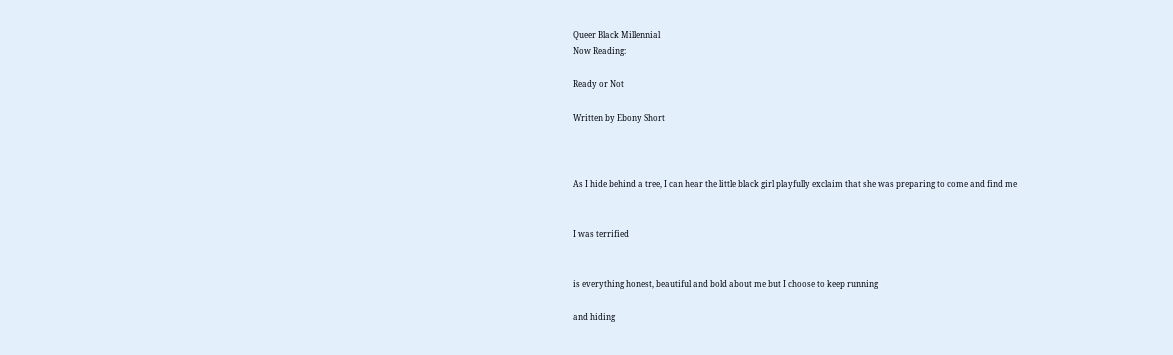Queer Black Millennial
Now Reading:

Ready or Not

Written by Ebony Short



As I hide behind a tree, I can hear the little black girl playfully exclaim that she was preparing to come and find me


I was terrified


is everything honest, beautiful and bold about me but I choose to keep running

and hiding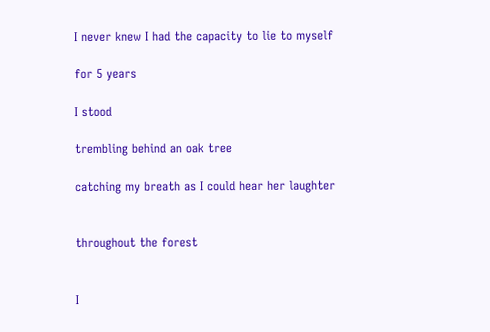I never knew I had the capacity to lie to myself

for 5 years

I stood

trembling behind an oak tree

catching my breath as I could hear her laughter


throughout the forest


I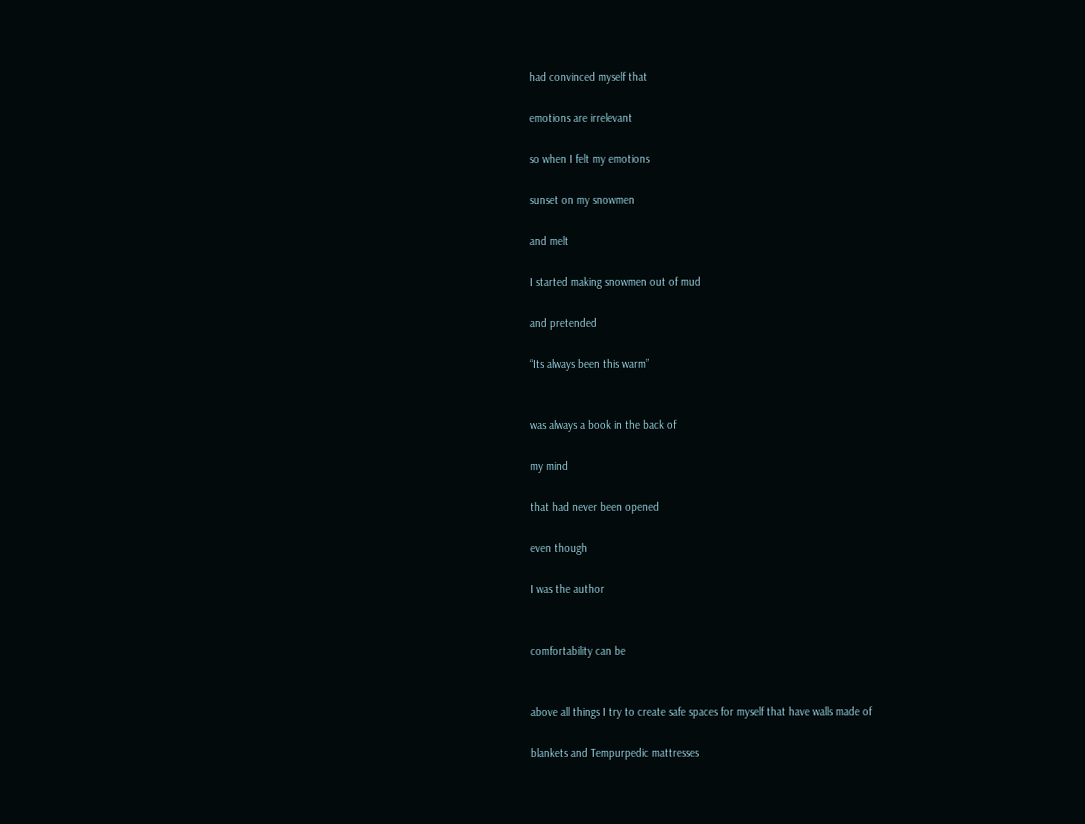had convinced myself that

emotions are irrelevant

so when I felt my emotions

sunset on my snowmen

and melt

I started making snowmen out of mud

and pretended

“Its always been this warm”


was always a book in the back of

my mind

that had never been opened

even though

I was the author


comfortability can be


above all things I try to create safe spaces for myself that have walls made of

blankets and Tempurpedic mattresses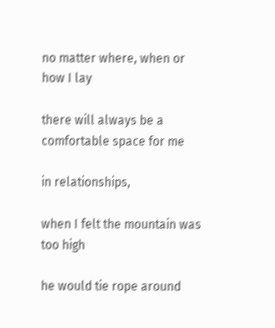no matter where, when or how I lay

there will always be a comfortable space for me

in relationships,

when I felt the mountain was too high

he would tie rope around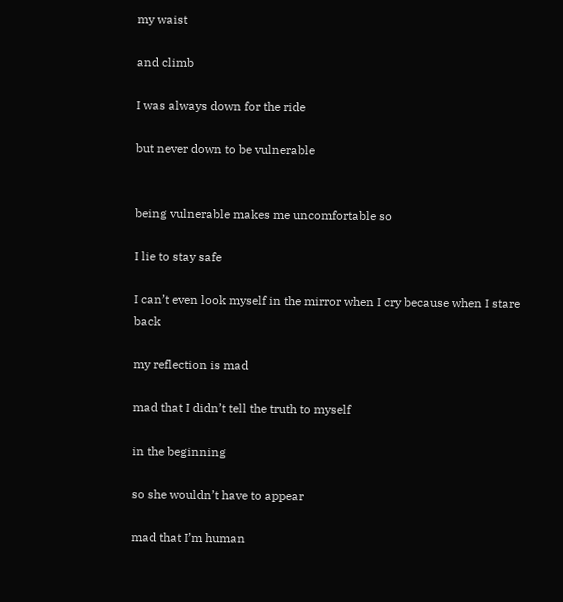my waist

and climb

I was always down for the ride

but never down to be vulnerable


being vulnerable makes me uncomfortable so

I lie to stay safe

I can’t even look myself in the mirror when I cry because when I stare back

my reflection is mad

mad that I didn’t tell the truth to myself

in the beginning

so she wouldn’t have to appear

mad that I’m human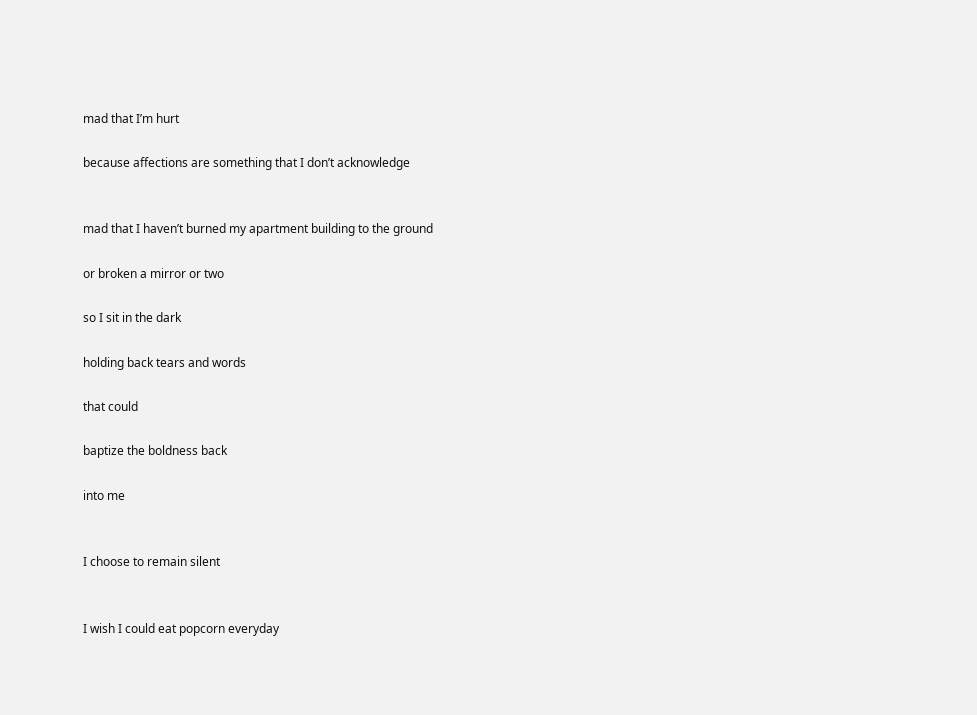mad that I’m hurt

because affections are something that I don’t acknowledge


mad that I haven’t burned my apartment building to the ground

or broken a mirror or two

so I sit in the dark

holding back tears and words

that could

baptize the boldness back

into me


I choose to remain silent


I wish I could eat popcorn everyday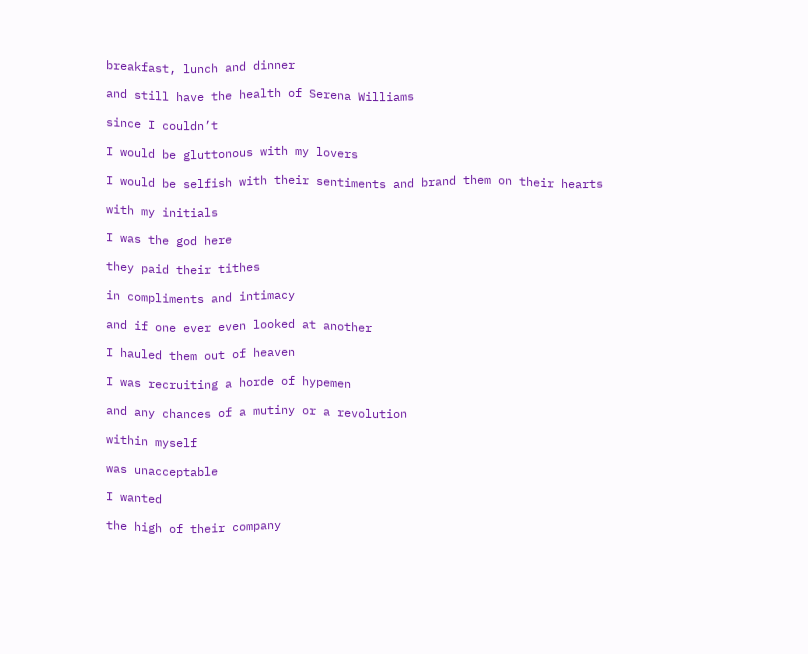breakfast, lunch and dinner

and still have the health of Serena Williams

since I couldn’t

I would be gluttonous with my lovers

I would be selfish with their sentiments and brand them on their hearts

with my initials

I was the god here

they paid their tithes

in compliments and intimacy

and if one ever even looked at another

I hauled them out of heaven

I was recruiting a horde of hypemen

and any chances of a mutiny or a revolution

within myself

was unacceptable

I wanted

the high of their company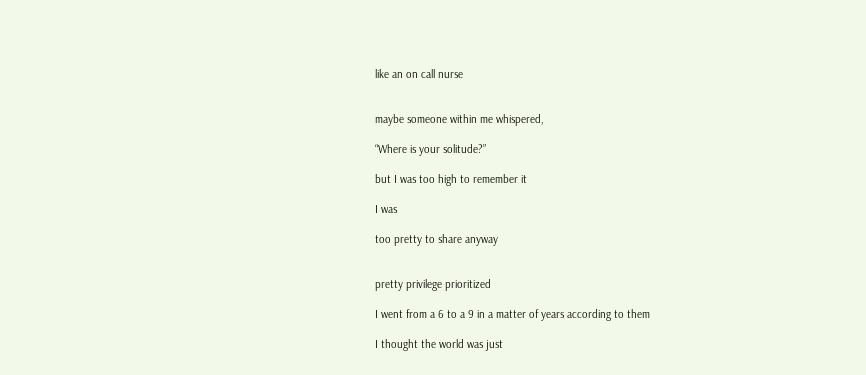like an on call nurse


maybe someone within me whispered,

“Where is your solitude?”

but I was too high to remember it

I was

too pretty to share anyway


pretty privilege prioritized

I went from a 6 to a 9 in a matter of years according to them

I thought the world was just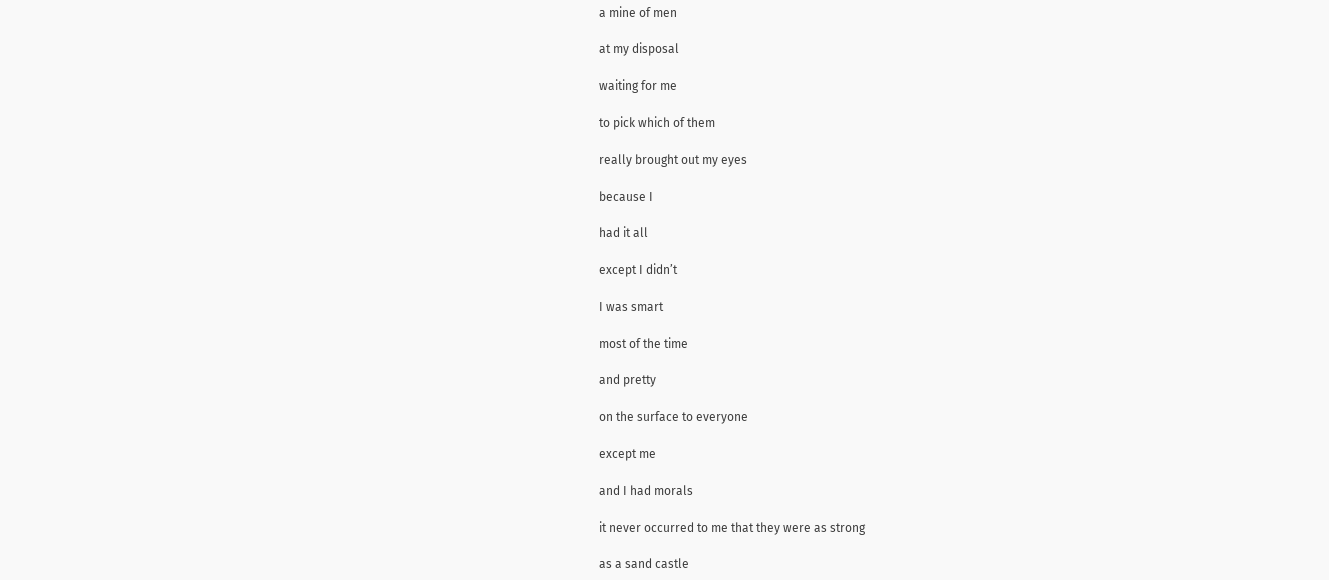a mine of men

at my disposal

waiting for me

to pick which of them

really brought out my eyes

because I

had it all

except I didn’t

I was smart

most of the time

and pretty

on the surface to everyone

except me

and I had morals

it never occurred to me that they were as strong

as a sand castle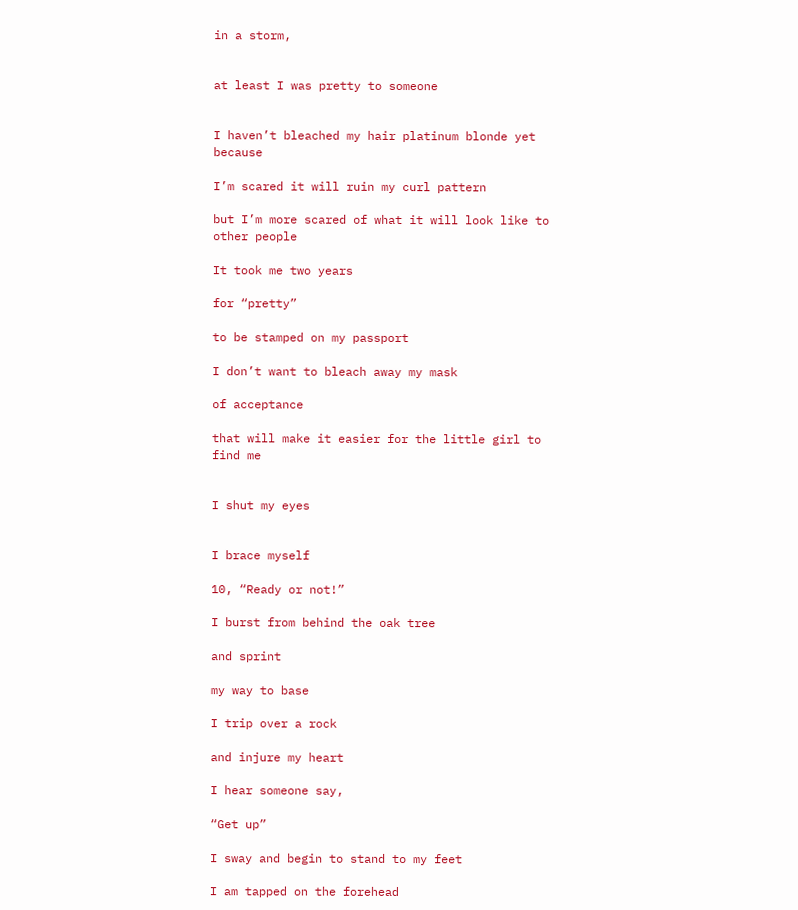in a storm,


at least I was pretty to someone


I haven’t bleached my hair platinum blonde yet because

I’m scared it will ruin my curl pattern

but I’m more scared of what it will look like to other people

It took me two years

for “pretty”

to be stamped on my passport

I don’t want to bleach away my mask

of acceptance

that will make it easier for the little girl to find me


I shut my eyes


I brace myself

10, “Ready or not!”

I burst from behind the oak tree

and sprint

my way to base

I trip over a rock

and injure my heart

I hear someone say,

“Get up”

I sway and begin to stand to my feet

I am tapped on the forehead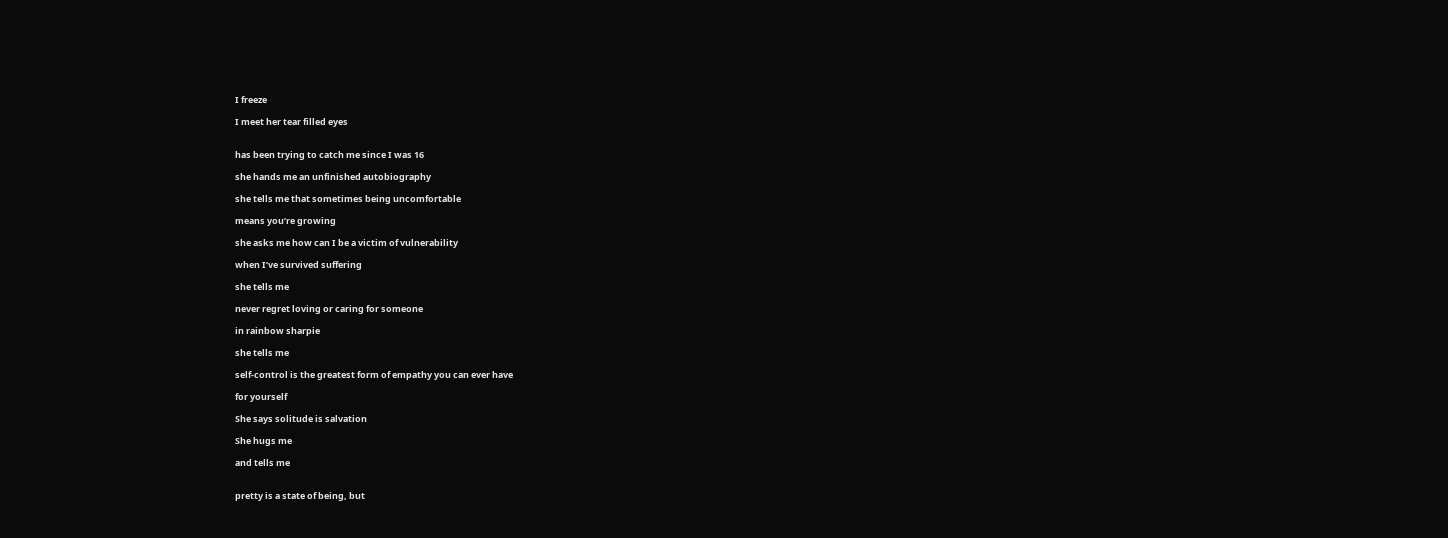I freeze

I meet her tear filled eyes


has been trying to catch me since I was 16

she hands me an unfinished autobiography

she tells me that sometimes being uncomfortable

means you’re growing

she asks me how can I be a victim of vulnerability

when I’ve survived suffering

she tells me

never regret loving or caring for someone

in rainbow sharpie

she tells me

self-control is the greatest form of empathy you can ever have

for yourself

She says solitude is salvation

She hugs me

and tells me


pretty is a state of being, but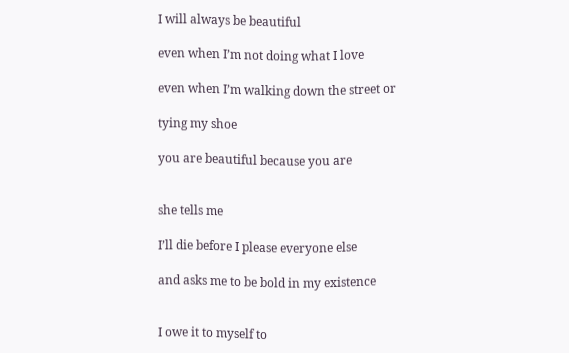I will always be beautiful

even when I’m not doing what I love

even when I’m walking down the street or

tying my shoe

you are beautiful because you are


she tells me

I’ll die before I please everyone else

and asks me to be bold in my existence


I owe it to myself to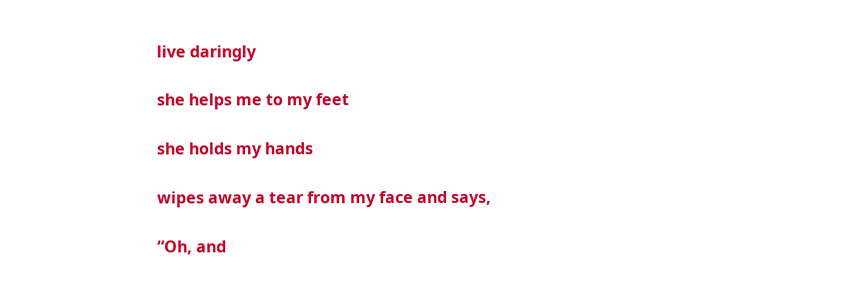live daringly

she helps me to my feet

she holds my hands

wipes away a tear from my face and says,

“Oh, and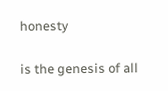honesty

is the genesis of all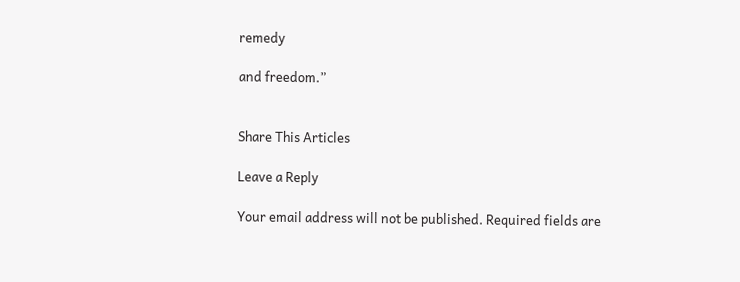remedy

and freedom.”


Share This Articles

Leave a Reply

Your email address will not be published. Required fields are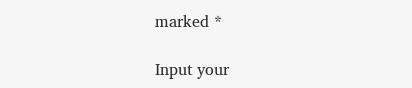marked *

Input your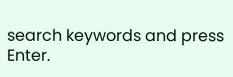search keywords and press Enter.